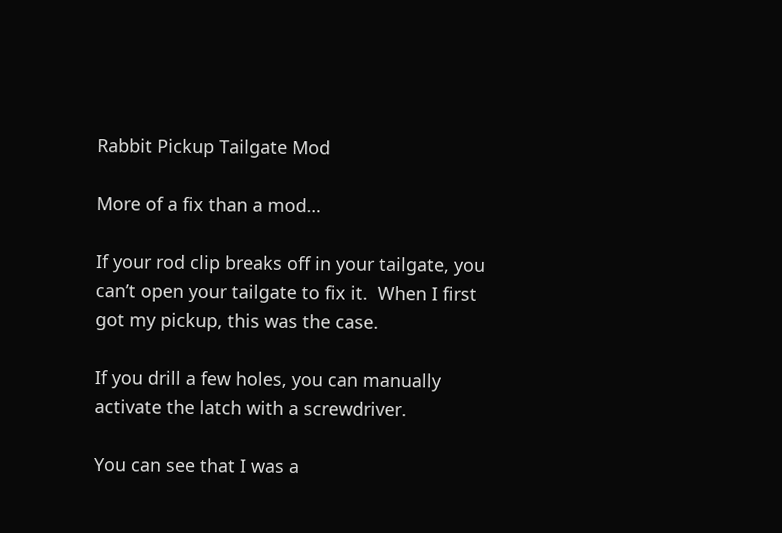Rabbit Pickup Tailgate Mod

More of a fix than a mod…

If your rod clip breaks off in your tailgate, you can’t open your tailgate to fix it.  When I first got my pickup, this was the case.

If you drill a few holes, you can manually activate the latch with a screwdriver.

You can see that I was a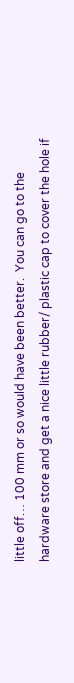little off… 100 mm or so would have been better.  You can go to the hardware store and get a nice little rubber/ plastic cap to cover the hole if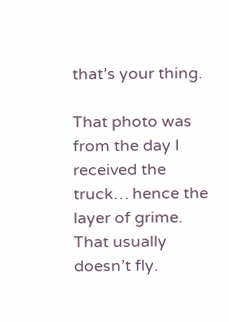that’s your thing.

That photo was from the day I received the truck… hence the layer of grime.  That usually doesn’t fly.